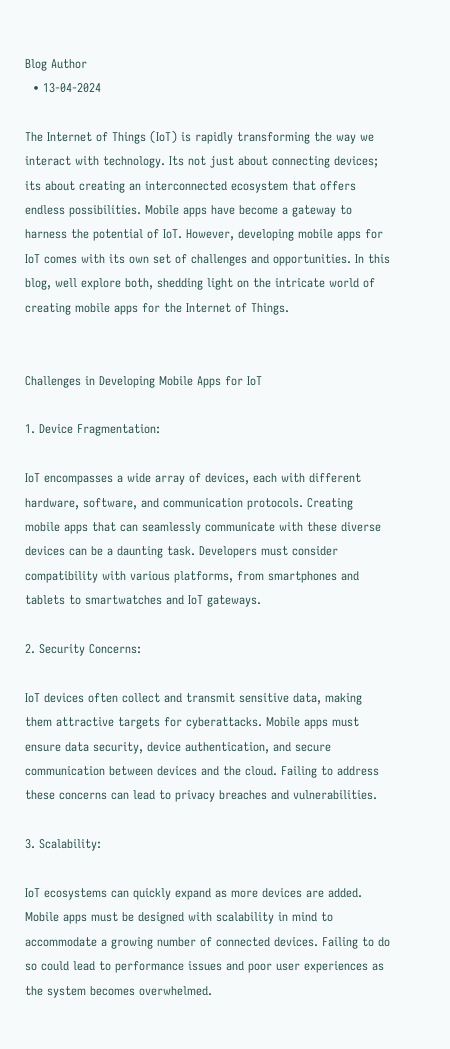Blog Author
  • 13-04-2024

The Internet of Things (IoT) is rapidly transforming the way we interact with technology. Its not just about connecting devices; its about creating an interconnected ecosystem that offers endless possibilities. Mobile apps have become a gateway to harness the potential of IoT. However, developing mobile apps for IoT comes with its own set of challenges and opportunities. In this blog, well explore both, shedding light on the intricate world of creating mobile apps for the Internet of Things.


Challenges in Developing Mobile Apps for IoT

1. Device Fragmentation:

IoT encompasses a wide array of devices, each with different hardware, software, and communication protocols. Creating mobile apps that can seamlessly communicate with these diverse devices can be a daunting task. Developers must consider compatibility with various platforms, from smartphones and tablets to smartwatches and IoT gateways.

2. Security Concerns:

IoT devices often collect and transmit sensitive data, making them attractive targets for cyberattacks. Mobile apps must ensure data security, device authentication, and secure communication between devices and the cloud. Failing to address these concerns can lead to privacy breaches and vulnerabilities.

3. Scalability:

IoT ecosystems can quickly expand as more devices are added. Mobile apps must be designed with scalability in mind to accommodate a growing number of connected devices. Failing to do so could lead to performance issues and poor user experiences as the system becomes overwhelmed.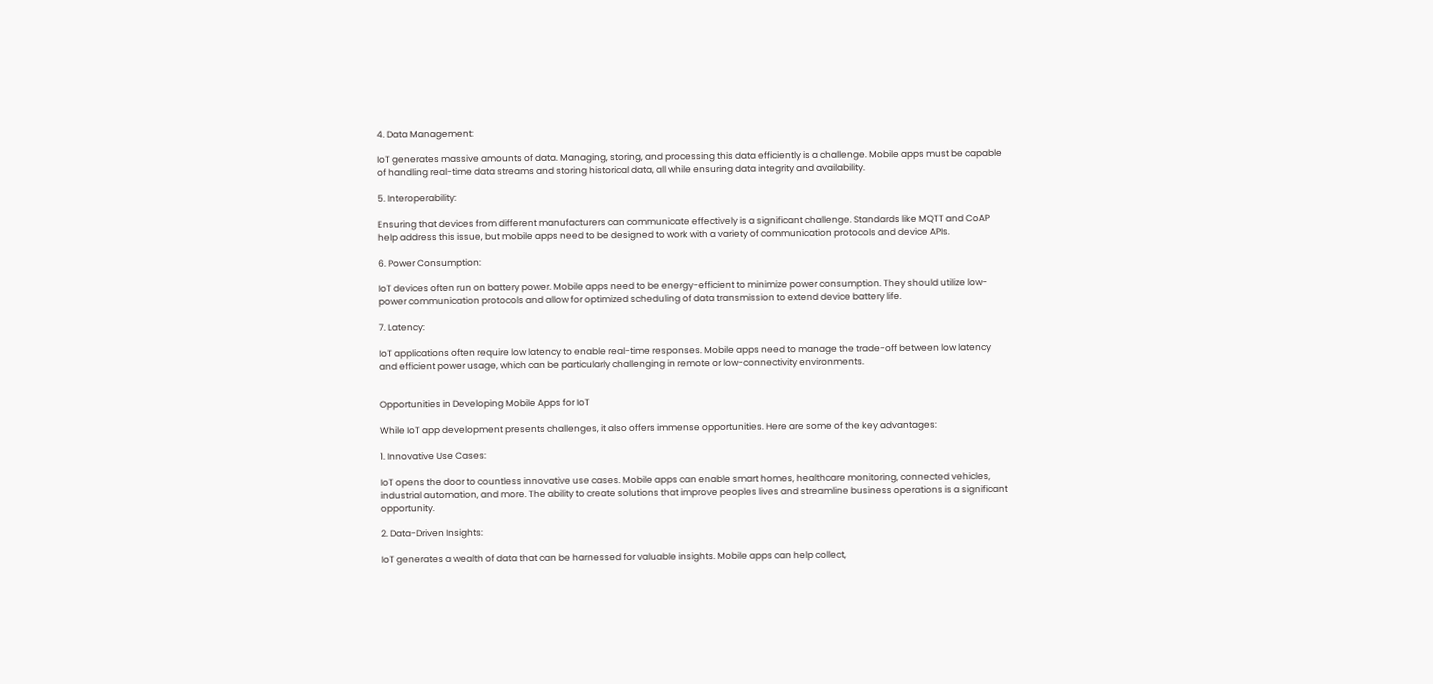4. Data Management:

IoT generates massive amounts of data. Managing, storing, and processing this data efficiently is a challenge. Mobile apps must be capable of handling real-time data streams and storing historical data, all while ensuring data integrity and availability.

5. Interoperability:

Ensuring that devices from different manufacturers can communicate effectively is a significant challenge. Standards like MQTT and CoAP help address this issue, but mobile apps need to be designed to work with a variety of communication protocols and device APIs.

6. Power Consumption:

IoT devices often run on battery power. Mobile apps need to be energy-efficient to minimize power consumption. They should utilize low-power communication protocols and allow for optimized scheduling of data transmission to extend device battery life.

7. Latency:

IoT applications often require low latency to enable real-time responses. Mobile apps need to manage the trade-off between low latency and efficient power usage, which can be particularly challenging in remote or low-connectivity environments.


Opportunities in Developing Mobile Apps for IoT

While IoT app development presents challenges, it also offers immense opportunities. Here are some of the key advantages:

1. Innovative Use Cases:

IoT opens the door to countless innovative use cases. Mobile apps can enable smart homes, healthcare monitoring, connected vehicles, industrial automation, and more. The ability to create solutions that improve peoples lives and streamline business operations is a significant opportunity.

2. Data-Driven Insights:

IoT generates a wealth of data that can be harnessed for valuable insights. Mobile apps can help collect,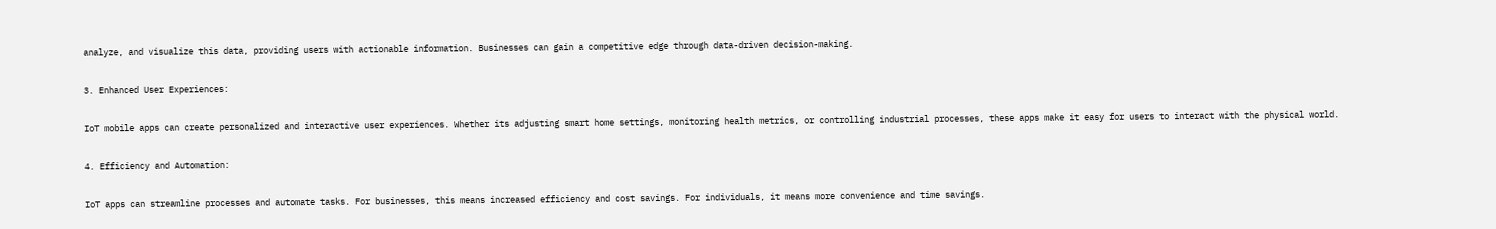analyze, and visualize this data, providing users with actionable information. Businesses can gain a competitive edge through data-driven decision-making.

3. Enhanced User Experiences:

IoT mobile apps can create personalized and interactive user experiences. Whether its adjusting smart home settings, monitoring health metrics, or controlling industrial processes, these apps make it easy for users to interact with the physical world.

4. Efficiency and Automation:

IoT apps can streamline processes and automate tasks. For businesses, this means increased efficiency and cost savings. For individuals, it means more convenience and time savings.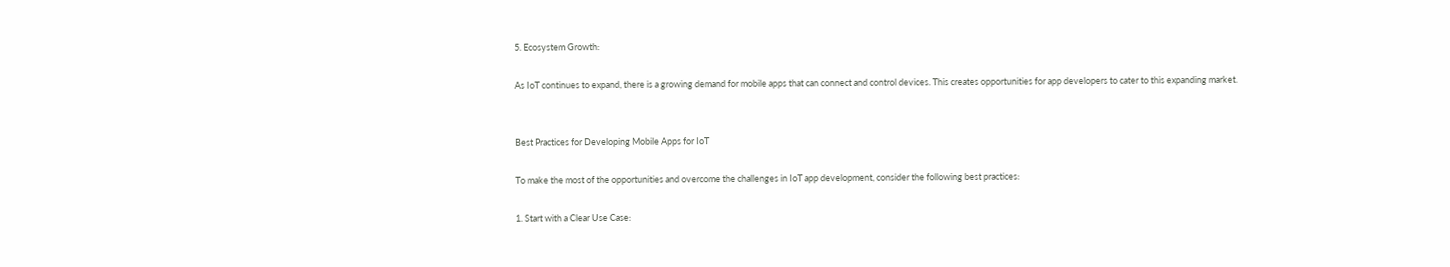5. Ecosystem Growth:

As IoT continues to expand, there is a growing demand for mobile apps that can connect and control devices. This creates opportunities for app developers to cater to this expanding market.


Best Practices for Developing Mobile Apps for IoT

To make the most of the opportunities and overcome the challenges in IoT app development, consider the following best practices:

1. Start with a Clear Use Case: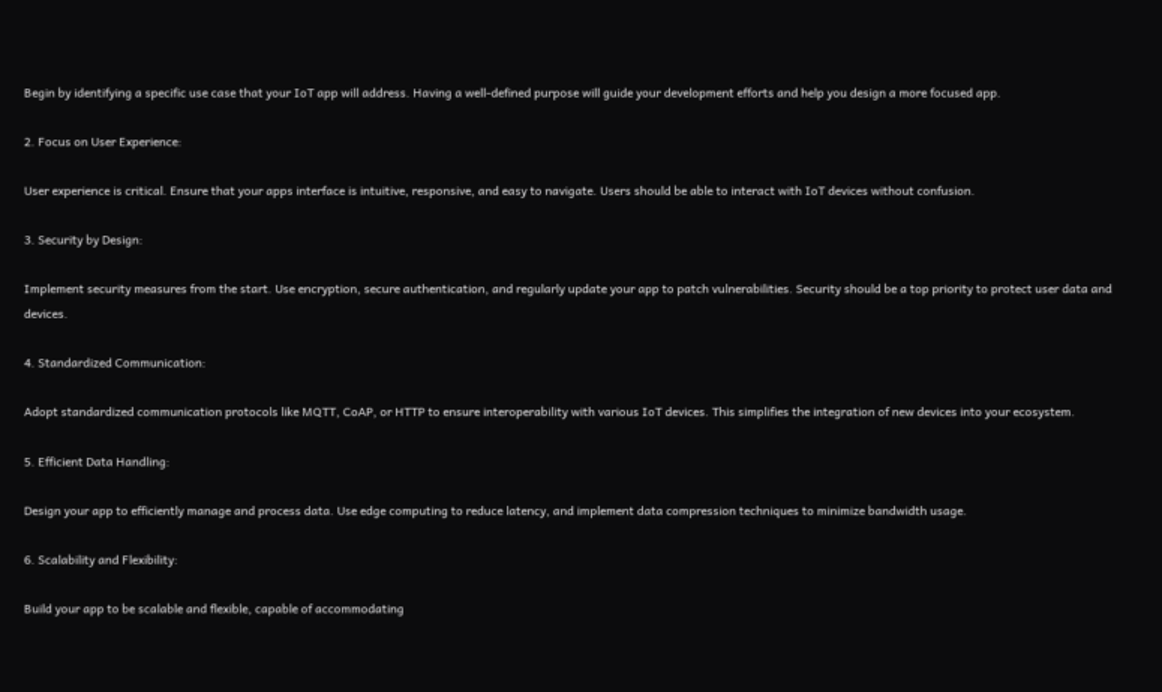Begin by identifying a specific use case that your IoT app will address. Having a well-defined purpose will guide your development efforts and help you design a more focused app.

2. Focus on User Experience:

User experience is critical. Ensure that your apps interface is intuitive, responsive, and easy to navigate. Users should be able to interact with IoT devices without confusion.

3. Security by Design:

Implement security measures from the start. Use encryption, secure authentication, and regularly update your app to patch vulnerabilities. Security should be a top priority to protect user data and devices.

4. Standardized Communication:

Adopt standardized communication protocols like MQTT, CoAP, or HTTP to ensure interoperability with various IoT devices. This simplifies the integration of new devices into your ecosystem.

5. Efficient Data Handling:

Design your app to efficiently manage and process data. Use edge computing to reduce latency, and implement data compression techniques to minimize bandwidth usage.

6. Scalability and Flexibility:

Build your app to be scalable and flexible, capable of accommodating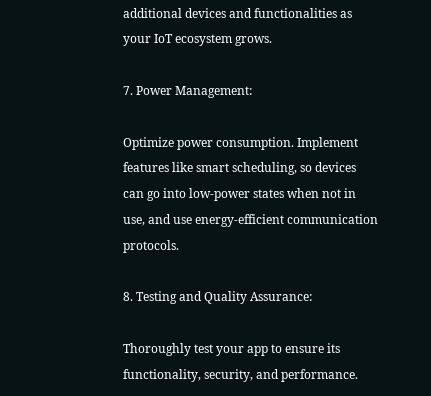additional devices and functionalities as your IoT ecosystem grows.

7. Power Management:

Optimize power consumption. Implement features like smart scheduling, so devices can go into low-power states when not in use, and use energy-efficient communication protocols.

8. Testing and Quality Assurance:

Thoroughly test your app to ensure its functionality, security, and performance.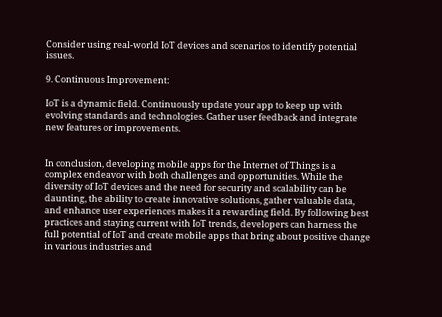Consider using real-world IoT devices and scenarios to identify potential issues.

9. Continuous Improvement:

IoT is a dynamic field. Continuously update your app to keep up with evolving standards and technologies. Gather user feedback and integrate new features or improvements.


In conclusion, developing mobile apps for the Internet of Things is a complex endeavor with both challenges and opportunities. While the diversity of IoT devices and the need for security and scalability can be daunting, the ability to create innovative solutions, gather valuable data, and enhance user experiences makes it a rewarding field. By following best practices and staying current with IoT trends, developers can harness the full potential of IoT and create mobile apps that bring about positive change in various industries and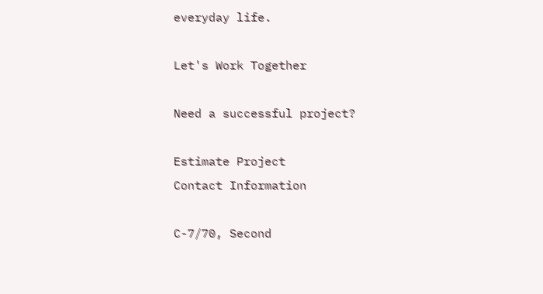everyday life.

Let's Work Together

Need a successful project?

Estimate Project
Contact Information

C-7/70, Second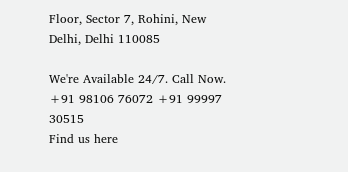Floor, Sector 7, Rohini, New Delhi, Delhi 110085

We're Available 24/7. Call Now. +91 98106 76072 +91 99997 30515
Find us here